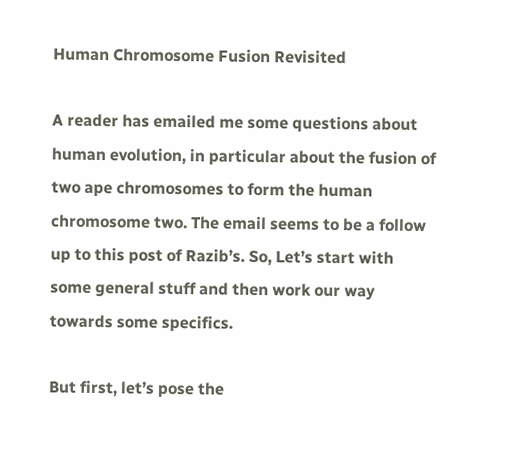Human Chromosome Fusion Revisited

A reader has emailed me some questions about human evolution, in particular about the fusion of two ape chromosomes to form the human chromosome two. The email seems to be a follow up to this post of Razib’s. So, Let’s start with some general stuff and then work our way towards some specifics.

But first, let’s pose the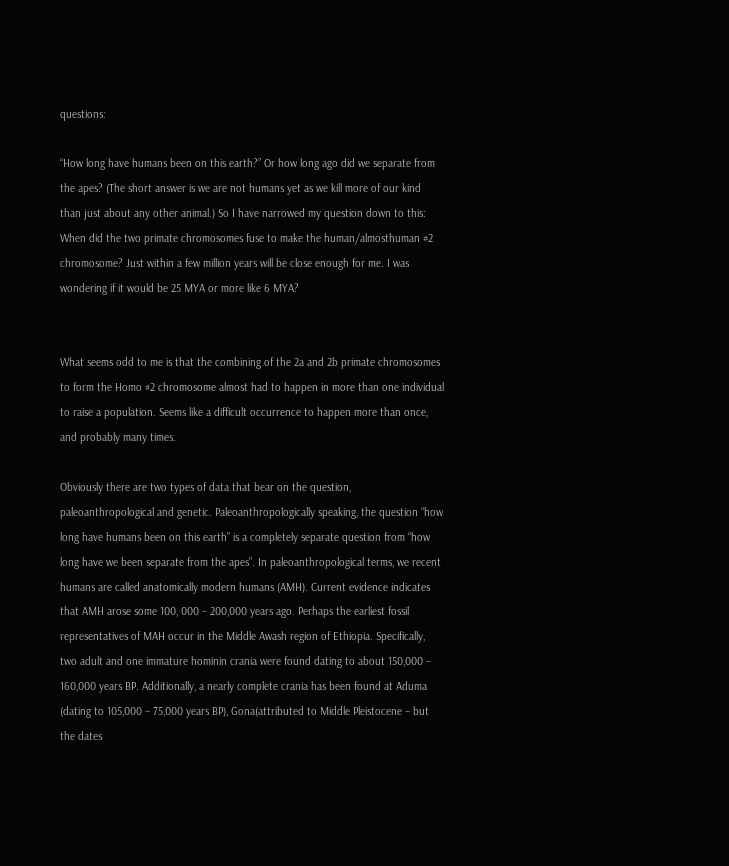questions:

“How long have humans been on this earth?” Or how long ago did we separate from the apes? (The short answer is we are not humans yet as we kill more of our kind than just about any other animal.) So I have narrowed my question down to this: When did the two primate chromosomes fuse to make the human/almosthuman #2 chromosome? Just within a few million years will be close enough for me. I was wondering if it would be 25 MYA or more like 6 MYA?


What seems odd to me is that the combining of the 2a and 2b primate chromosomes to form the Homo #2 chromosome almost had to happen in more than one individual to raise a population. Seems like a difficult occurrence to happen more than once, and probably many times.

Obviously there are two types of data that bear on the question, paleoanthropological and genetic. Paleoanthropologically speaking, the question “how long have humans been on this earth” is a completely separate question from “how long have we been separate from the apes”. In paleoanthropological terms, we recent humans are called anatomically modern humans (AMH). Current evidence indicates that AMH arose some 100, 000 – 200,000 years ago. Perhaps the earliest fossil representatives of MAH occur in the Middle Awash region of Ethiopia. Specifically, two adult and one immature hominin crania were found dating to about 150,000 – 160,000 years BP. Additionally, a nearly complete crania has been found at Aduma (dating to 105,000 – 75,000 years BP), Gona(attributed to Middle Pleistocene – but the dates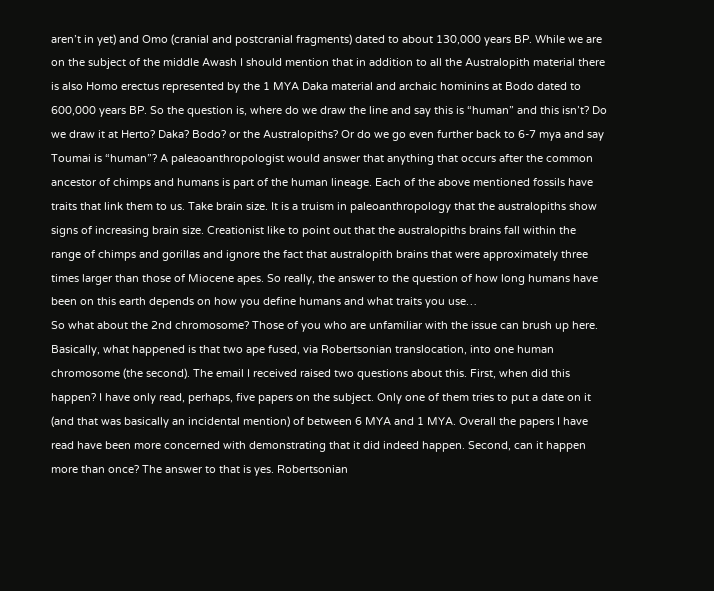aren’t in yet) and Omo (cranial and postcranial fragments) dated to about 130,000 years BP. While we are on the subject of the middle Awash I should mention that in addition to all the Australopith material there is also Homo erectus represented by the 1 MYA Daka material and archaic hominins at Bodo dated to 600,000 years BP. So the question is, where do we draw the line and say this is “human” and this isn’t? Do we draw it at Herto? Daka? Bodo? or the Australopiths? Or do we go even further back to 6-7 mya and say Toumai is “human”? A paleaoanthropologist would answer that anything that occurs after the common ancestor of chimps and humans is part of the human lineage. Each of the above mentioned fossils have traits that link them to us. Take brain size. It is a truism in paleoanthropology that the australopiths show signs of increasing brain size. Creationist like to point out that the australopiths brains fall within the range of chimps and gorillas and ignore the fact that australopith brains that were approximately three times larger than those of Miocene apes. So really, the answer to the question of how long humans have been on this earth depends on how you define humans and what traits you use…
So what about the 2nd chromosome? Those of you who are unfamiliar with the issue can brush up here. Basically, what happened is that two ape fused, via Robertsonian translocation, into one human chromosome (the second). The email I received raised two questions about this. First, when did this happen? I have only read, perhaps, five papers on the subject. Only one of them tries to put a date on it (and that was basically an incidental mention) of between 6 MYA and 1 MYA. Overall the papers I have read have been more concerned with demonstrating that it did indeed happen. Second, can it happen more than once? The answer to that is yes. Robertsonian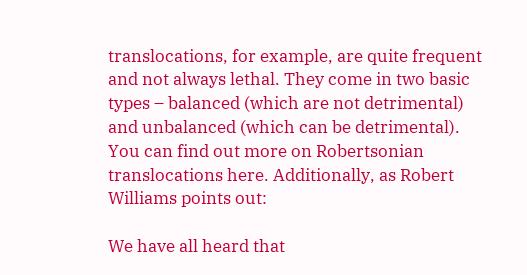translocations, for example, are quite frequent and not always lethal. They come in two basic types – balanced (which are not detrimental) and unbalanced (which can be detrimental). You can find out more on Robertsonian translocations here. Additionally, as Robert Williams points out:

We have all heard that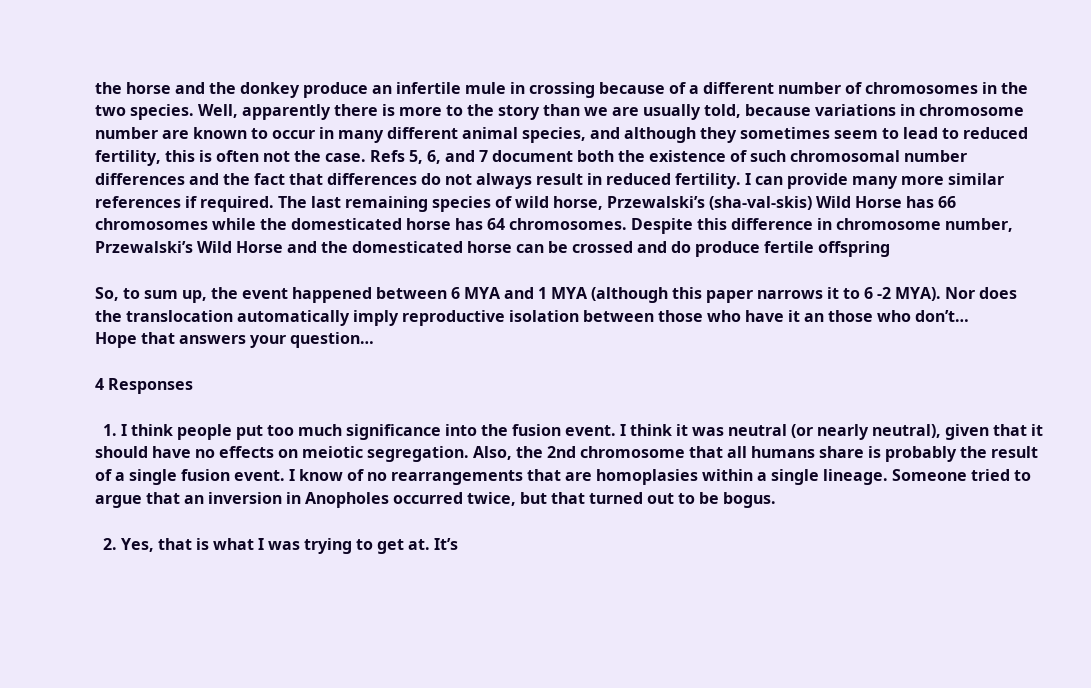the horse and the donkey produce an infertile mule in crossing because of a different number of chromosomes in the two species. Well, apparently there is more to the story than we are usually told, because variations in chromosome number are known to occur in many different animal species, and although they sometimes seem to lead to reduced fertility, this is often not the case. Refs 5, 6, and 7 document both the existence of such chromosomal number differences and the fact that differences do not always result in reduced fertility. I can provide many more similar references if required. The last remaining species of wild horse, Przewalski’s (sha-val-skis) Wild Horse has 66 chromosomes while the domesticated horse has 64 chromosomes. Despite this difference in chromosome number, Przewalski’s Wild Horse and the domesticated horse can be crossed and do produce fertile offspring

So, to sum up, the event happened between 6 MYA and 1 MYA (although this paper narrows it to 6 -2 MYA). Nor does the translocation automatically imply reproductive isolation between those who have it an those who don’t…
Hope that answers your question…

4 Responses

  1. I think people put too much significance into the fusion event. I think it was neutral (or nearly neutral), given that it should have no effects on meiotic segregation. Also, the 2nd chromosome that all humans share is probably the result of a single fusion event. I know of no rearrangements that are homoplasies within a single lineage. Someone tried to argue that an inversion in Anopholes occurred twice, but that turned out to be bogus.

  2. Yes, that is what I was trying to get at. It’s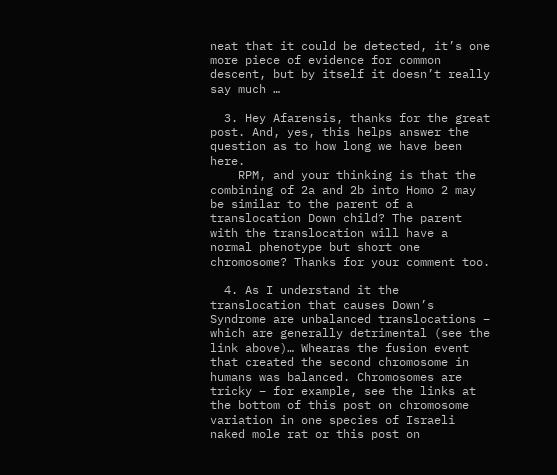neat that it could be detected, it’s one more piece of evidence for common descent, but by itself it doesn’t really say much …

  3. Hey Afarensis, thanks for the great post. And, yes, this helps answer the question as to how long we have been here.
    RPM, and your thinking is that the combining of 2a and 2b into Homo 2 may be similar to the parent of a translocation Down child? The parent with the translocation will have a normal phenotype but short one chromosome? Thanks for your comment too.

  4. As I understand it the translocation that causes Down’s Syndrome are unbalanced translocations – which are generally detrimental (see the link above)… Whearas the fusion event that created the second chromosome in humans was balanced. Chromosomes are tricky – for example, see the links at the bottom of this post on chromosome variation in one species of Israeli naked mole rat or this post on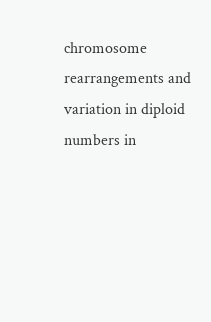chromosome rearrangements and variation in diploid numbers in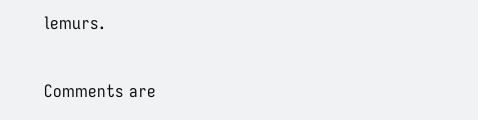lemurs.

Comments are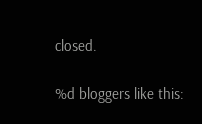closed.

%d bloggers like this: